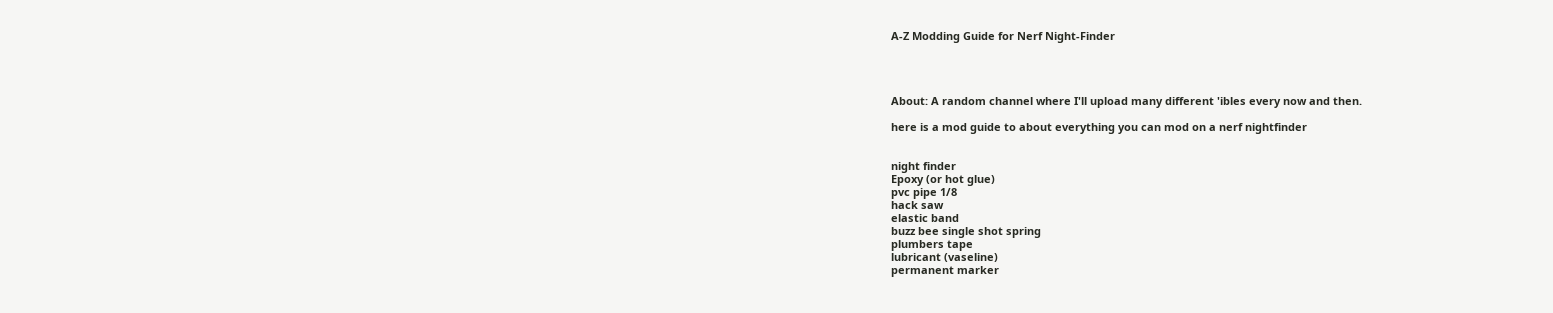A-Z Modding Guide for Nerf Night-Finder




About: A random channel where I'll upload many different 'ibles every now and then.

here is a mod guide to about everything you can mod on a nerf nightfinder


night finder
Epoxy (or hot glue)
pvc pipe 1/8
hack saw
elastic band
buzz bee single shot spring
plumbers tape
lubricant (vaseline)
permanent marker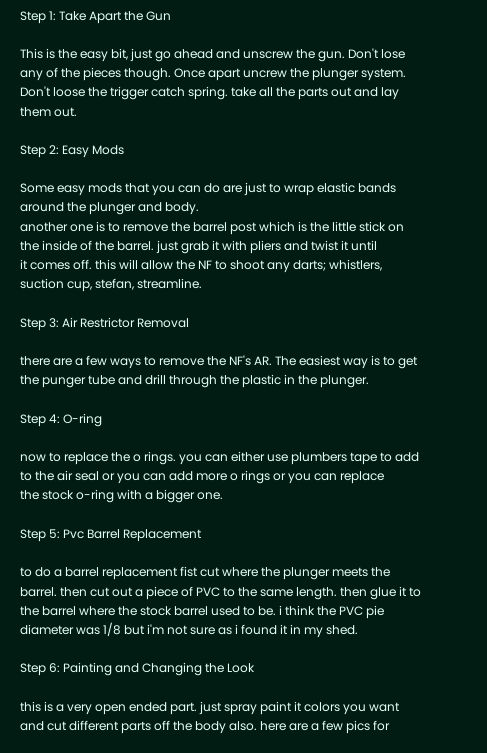Step 1: Take Apart the Gun

This is the easy bit, just go ahead and unscrew the gun. Don't lose any of the pieces though. Once apart uncrew the plunger system.
Don't loose the trigger catch spring. take all the parts out and lay them out.

Step 2: Easy Mods

Some easy mods that you can do are just to wrap elastic bands around the plunger and body.
another one is to remove the barrel post which is the little stick on the inside of the barrel. just grab it with pliers and twist it until
it comes off. this will allow the NF to shoot any darts; whistlers, suction cup, stefan, streamline.

Step 3: Air Restrictor Removal

there are a few ways to remove the NF's AR. The easiest way is to get the punger tube and drill through the plastic in the plunger.

Step 4: O-ring

now to replace the o rings. you can either use plumbers tape to add to the air seal or you can add more o rings or you can replace
the stock o-ring with a bigger one.

Step 5: Pvc Barrel Replacement

to do a barrel replacement fist cut where the plunger meets the barrel. then cut out a piece of PVC to the same length. then glue it to the barrel where the stock barrel used to be. i think the PVC pie diameter was 1/8 but i'm not sure as i found it in my shed.

Step 6: Painting and Changing the Look

this is a very open ended part. just spray paint it colors you want and cut different parts off the body also. here are a few pics for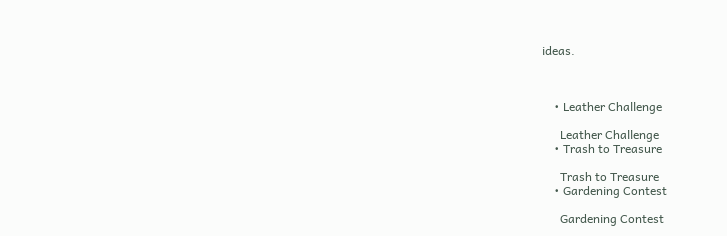ideas.



    • Leather Challenge

      Leather Challenge
    • Trash to Treasure

      Trash to Treasure
    • Gardening Contest

      Gardening Contest